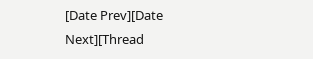[Date Prev][Date Next][Thread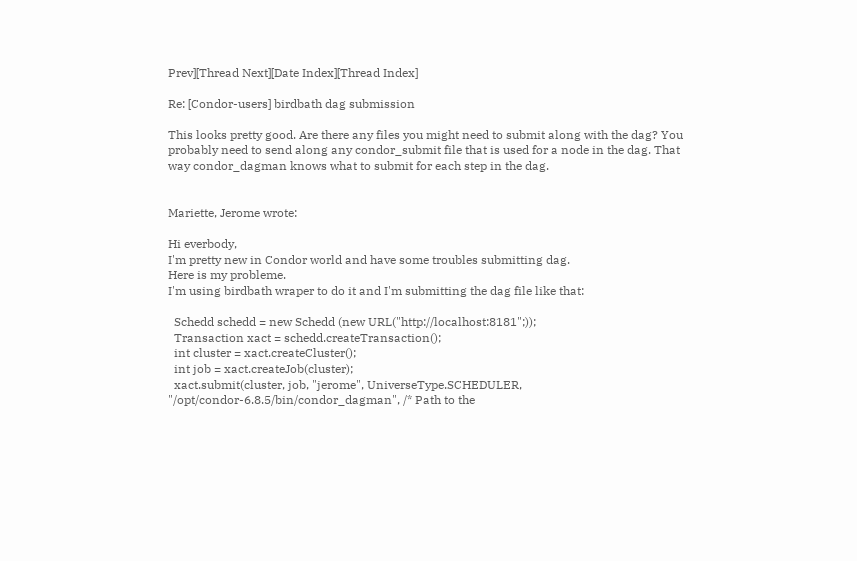Prev][Thread Next][Date Index][Thread Index]

Re: [Condor-users] birdbath dag submission

This looks pretty good. Are there any files you might need to submit along with the dag? You probably need to send along any condor_submit file that is used for a node in the dag. That way condor_dagman knows what to submit for each step in the dag.


Mariette, Jerome wrote:

Hi everbody,
I'm pretty new in Condor world and have some troubles submitting dag.
Here is my probleme.
I'm using birdbath wraper to do it and I'm submitting the dag file like that:

  Schedd schedd = new Schedd (new URL("http://localhost:8181";));
  Transaction xact = schedd.createTransaction();
  int cluster = xact.createCluster();
  int job = xact.createJob(cluster);
  xact.submit(cluster, job, "jerome", UniverseType.SCHEDULER,
"/opt/condor-6.8.5/bin/condor_dagman", /* Path to the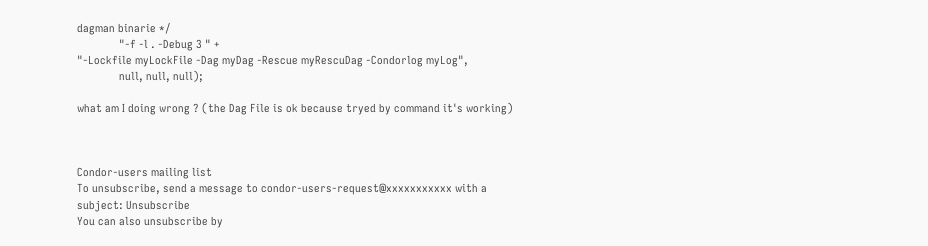dagman binarie */
              "-f -l . -Debug 3 " +
"-Lockfile myLockFile -Dag myDag -Rescue myRescuDag -Condorlog myLog",
              null, null, null);

what am I doing wrong ? (the Dag File is ok because tryed by command it's working)



Condor-users mailing list
To unsubscribe, send a message to condor-users-request@xxxxxxxxxxx with a
subject: Unsubscribe
You can also unsubscribe by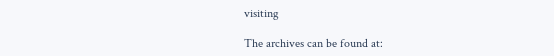visiting

The archives can be found at: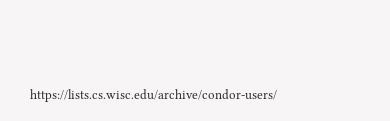https://lists.cs.wisc.edu/archive/condor-users/